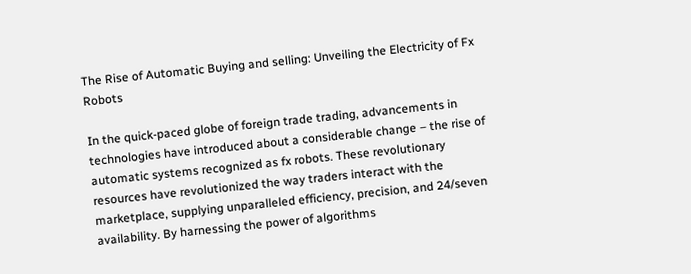The Rise of Automatic Buying and selling: Unveiling the Electricity of Fx Robots

In the quick-paced globe of foreign trade trading, advancements in technologies have introduced about a considerable change – the rise of automatic systems recognized as fx robots. These revolutionary resources have revolutionized the way traders interact with the marketplace, supplying unparalleled efficiency, precision, and 24/seven availability. By harnessing the power of algorithms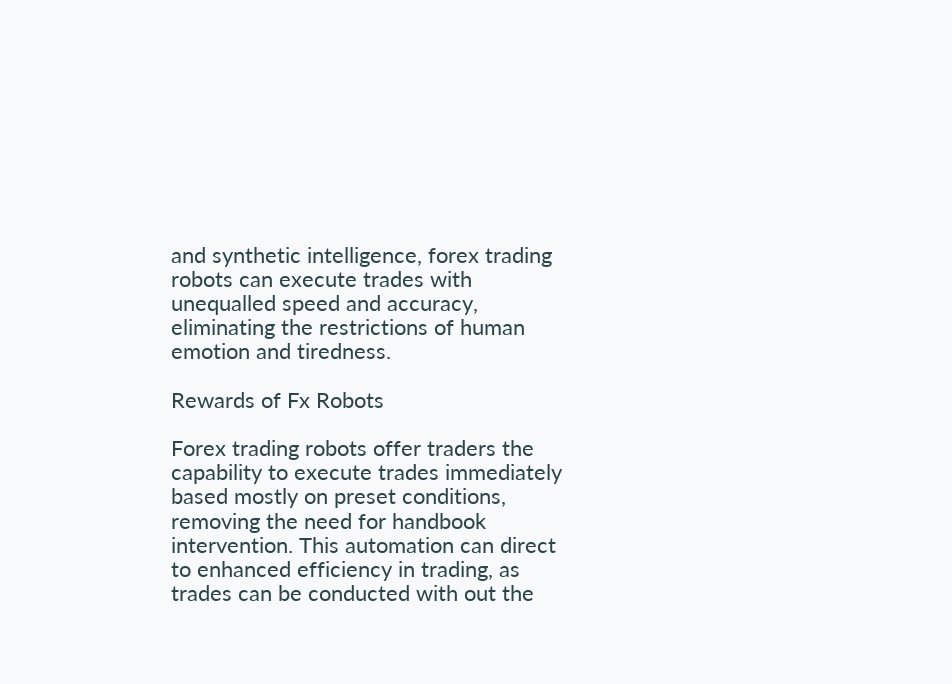and synthetic intelligence, forex trading robots can execute trades with unequalled speed and accuracy, eliminating the restrictions of human emotion and tiredness.

Rewards of Fx Robots

Forex trading robots offer traders the capability to execute trades immediately based mostly on preset conditions, removing the need for handbook intervention. This automation can direct to enhanced efficiency in trading, as trades can be conducted with out the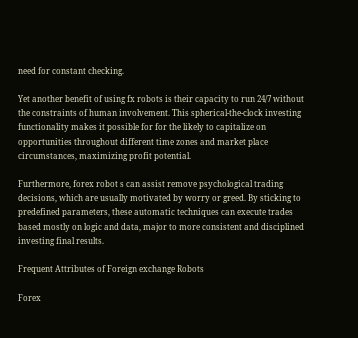need for constant checking.

Yet another benefit of using fx robots is their capacity to run 24/7 without the constraints of human involvement. This spherical-the-clock investing functionality makes it possible for for the likely to capitalize on opportunities throughout different time zones and market place circumstances, maximizing profit potential.

Furthermore, forex robot s can assist remove psychological trading decisions, which are usually motivated by worry or greed. By sticking to predefined parameters, these automatic techniques can execute trades based mostly on logic and data, major to more consistent and disciplined investing final results.

Frequent Attributes of Foreign exchange Robots

Forex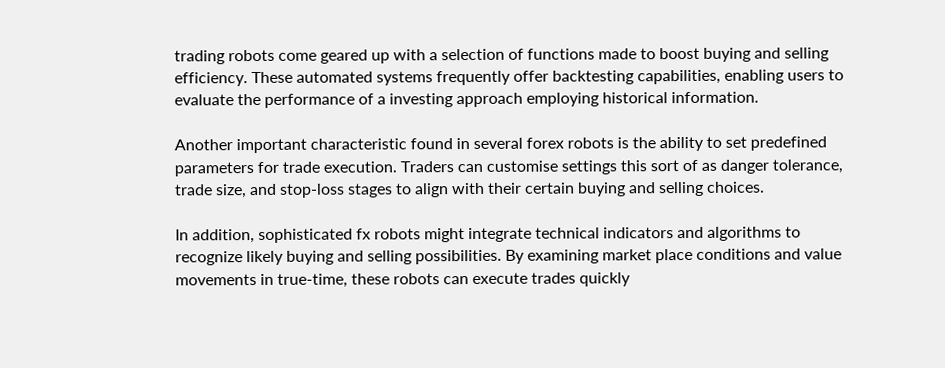trading robots come geared up with a selection of functions made to boost buying and selling efficiency. These automated systems frequently offer backtesting capabilities, enabling users to evaluate the performance of a investing approach employing historical information.

Another important characteristic found in several forex robots is the ability to set predefined parameters for trade execution. Traders can customise settings this sort of as danger tolerance, trade size, and stop-loss stages to align with their certain buying and selling choices.

In addition, sophisticated fx robots might integrate technical indicators and algorithms to recognize likely buying and selling possibilities. By examining market place conditions and value movements in true-time, these robots can execute trades quickly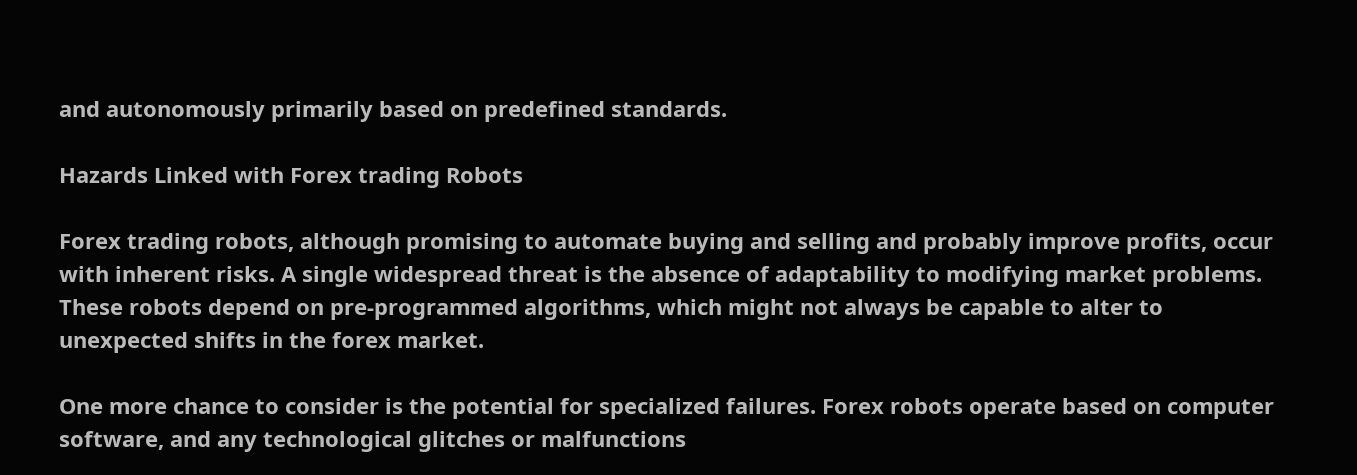and autonomously primarily based on predefined standards.

Hazards Linked with Forex trading Robots

Forex trading robots, although promising to automate buying and selling and probably improve profits, occur with inherent risks. A single widespread threat is the absence of adaptability to modifying market problems. These robots depend on pre-programmed algorithms, which might not always be capable to alter to unexpected shifts in the forex market.

One more chance to consider is the potential for specialized failures. Forex robots operate based on computer software, and any technological glitches or malfunctions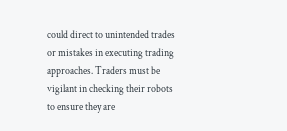could direct to unintended trades or mistakes in executing trading approaches. Traders must be vigilant in checking their robots to ensure they are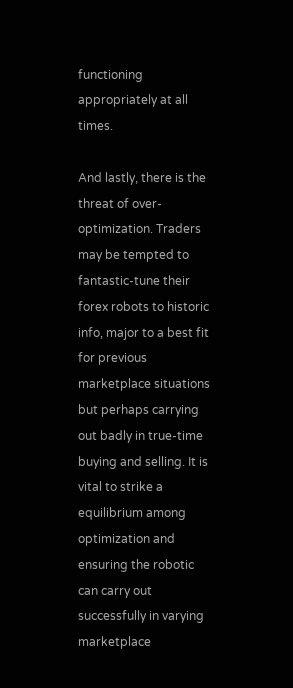functioning appropriately at all times.

And lastly, there is the threat of over-optimization. Traders may be tempted to fantastic-tune their forex robots to historic info, major to a best fit for previous marketplace situations but perhaps carrying out badly in true-time buying and selling. It is vital to strike a equilibrium among optimization and ensuring the robotic can carry out successfully in varying marketplace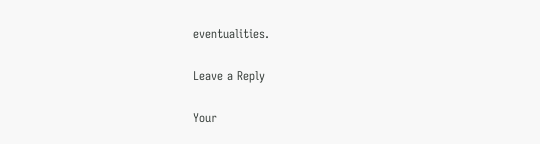eventualities.

Leave a Reply

Your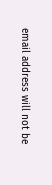email address will not be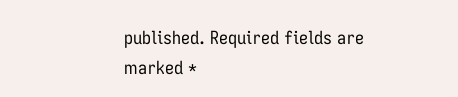published. Required fields are marked *